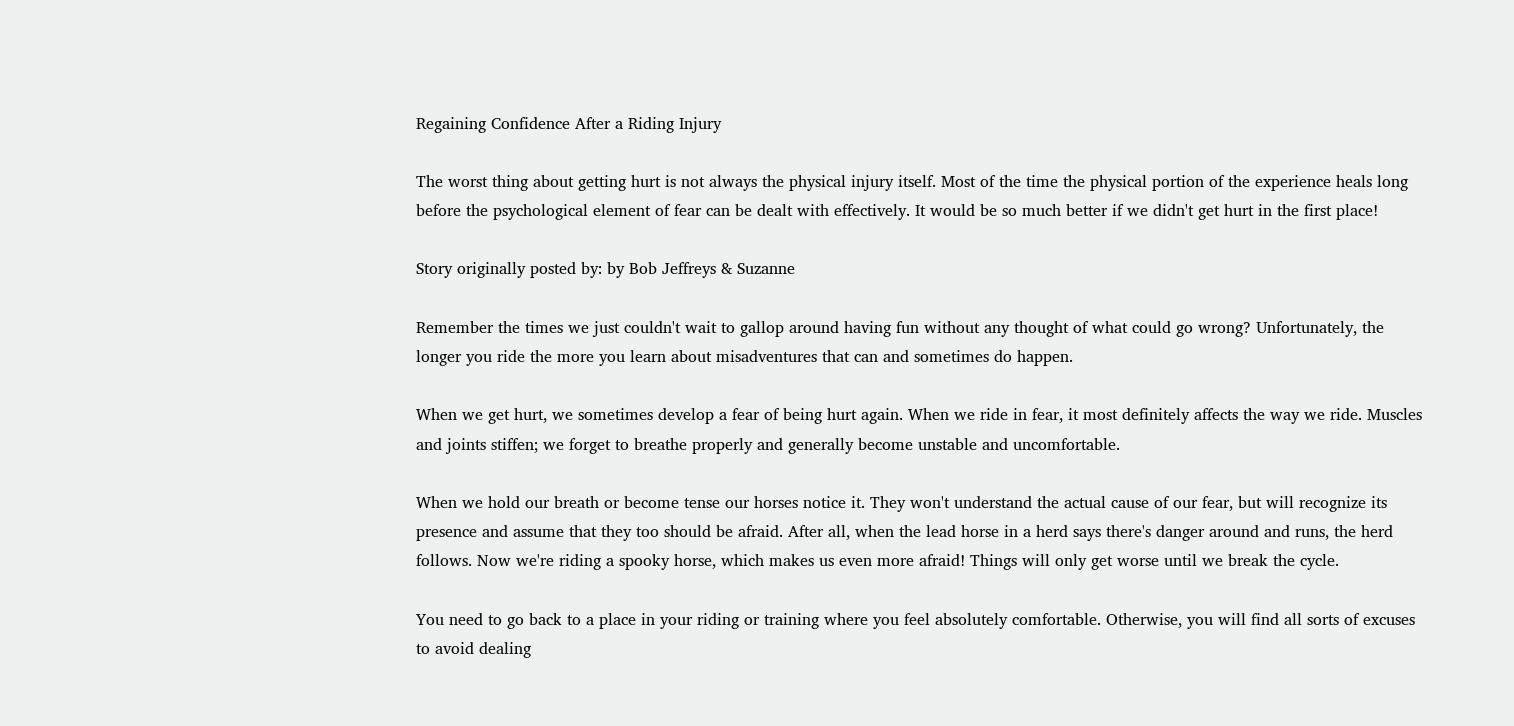Regaining Confidence After a Riding Injury

The worst thing about getting hurt is not always the physical injury itself. Most of the time the physical portion of the experience heals long before the psychological element of fear can be dealt with effectively. It would be so much better if we didn't get hurt in the first place!

Story originally posted by: by Bob Jeffreys & Suzanne

Remember the times we just couldn't wait to gallop around having fun without any thought of what could go wrong? Unfortunately, the longer you ride the more you learn about misadventures that can and sometimes do happen.

When we get hurt, we sometimes develop a fear of being hurt again. When we ride in fear, it most definitely affects the way we ride. Muscles and joints stiffen; we forget to breathe properly and generally become unstable and uncomfortable.

When we hold our breath or become tense our horses notice it. They won't understand the actual cause of our fear, but will recognize its presence and assume that they too should be afraid. After all, when the lead horse in a herd says there's danger around and runs, the herd follows. Now we're riding a spooky horse, which makes us even more afraid! Things will only get worse until we break the cycle.

You need to go back to a place in your riding or training where you feel absolutely comfortable. Otherwise, you will find all sorts of excuses to avoid dealing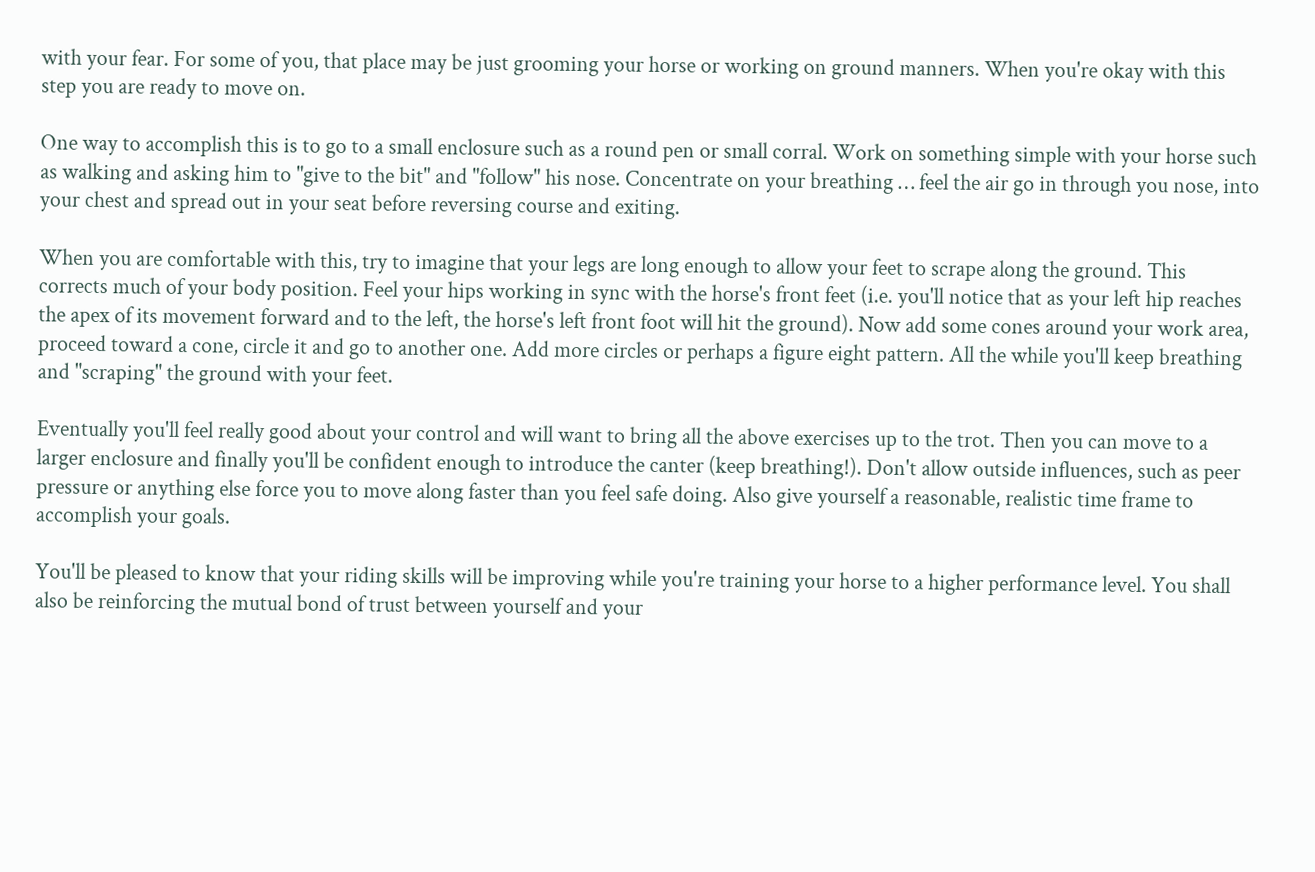with your fear. For some of you, that place may be just grooming your horse or working on ground manners. When you're okay with this step you are ready to move on.

One way to accomplish this is to go to a small enclosure such as a round pen or small corral. Work on something simple with your horse such as walking and asking him to "give to the bit" and "follow" his nose. Concentrate on your breathing … feel the air go in through you nose, into your chest and spread out in your seat before reversing course and exiting.

When you are comfortable with this, try to imagine that your legs are long enough to allow your feet to scrape along the ground. This corrects much of your body position. Feel your hips working in sync with the horse's front feet (i.e. you'll notice that as your left hip reaches the apex of its movement forward and to the left, the horse's left front foot will hit the ground). Now add some cones around your work area, proceed toward a cone, circle it and go to another one. Add more circles or perhaps a figure eight pattern. All the while you'll keep breathing and "scraping" the ground with your feet.

Eventually you'll feel really good about your control and will want to bring all the above exercises up to the trot. Then you can move to a larger enclosure and finally you'll be confident enough to introduce the canter (keep breathing!). Don't allow outside influences, such as peer pressure or anything else force you to move along faster than you feel safe doing. Also give yourself a reasonable, realistic time frame to accomplish your goals.

You'll be pleased to know that your riding skills will be improving while you're training your horse to a higher performance level. You shall also be reinforcing the mutual bond of trust between yourself and your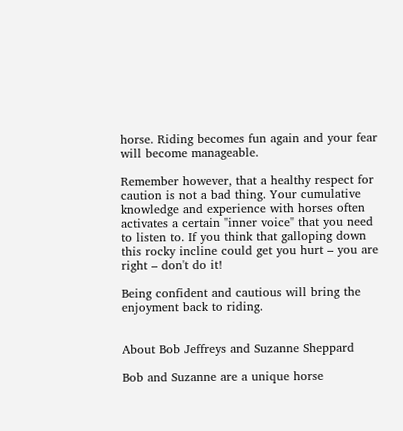horse. Riding becomes fun again and your fear will become manageable.

Remember however, that a healthy respect for caution is not a bad thing. Your cumulative knowledge and experience with horses often activates a certain "inner voice" that you need to listen to. If you think that galloping down this rocky incline could get you hurt – you are right – don't do it!

Being confident and cautious will bring the enjoyment back to riding.


About Bob Jeffreys and Suzanne Sheppard

Bob and Suzanne are a unique horse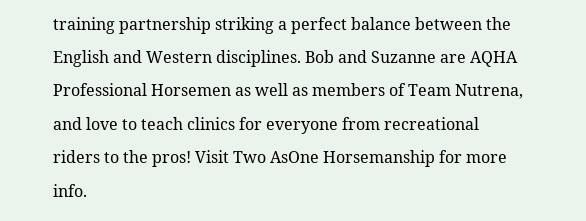training partnership striking a perfect balance between the English and Western disciplines. Bob and Suzanne are AQHA Professional Horsemen as well as members of Team Nutrena, and love to teach clinics for everyone from recreational riders to the pros! Visit Two AsOne Horsemanship for more info.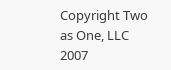Copyright Two as One, LLC 2007